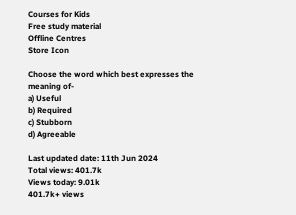Courses for Kids
Free study material
Offline Centres
Store Icon

Choose the word which best expresses the meaning of-
a) Useful
b) Required
c) Stubborn
d) Agreeable

Last updated date: 11th Jun 2024
Total views: 401.7k
Views today: 9.01k
401.7k+ views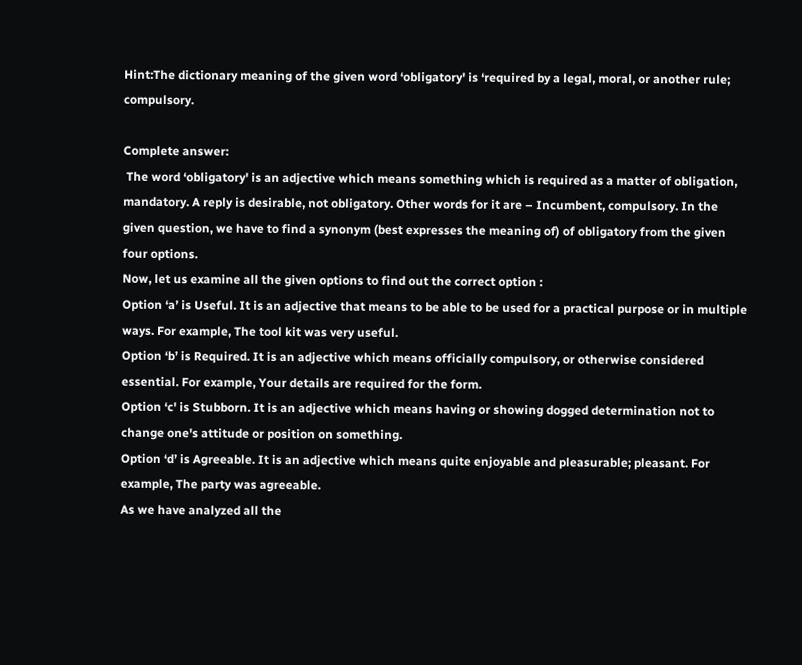Hint:The dictionary meaning of the given word ‘obligatory' is ‘required by a legal, moral, or another rule; compulsory.

Complete answer:
 The word ‘obligatory' is an adjective which means something which is required as a matter of obligation, mandatory. A reply is desirable, not obligatory. Other words for it are – Incumbent, compulsory. In the given question, we have to find a synonym (best expresses the meaning of) of obligatory from the given four options.
Now, let us examine all the given options to find out the correct option :
Option ‘a’ is Useful. It is an adjective that means to be able to be used for a practical purpose or in multiple ways. For example, The tool kit was very useful.
Option ‘b’ is Required. It is an adjective which means officially compulsory, or otherwise considered essential. For example, Your details are required for the form.
Option ‘c' is Stubborn. It is an adjective which means having or showing dogged determination not to change one's attitude or position on something.
Option ‘d’ is Agreeable. It is an adjective which means quite enjoyable and pleasurable; pleasant. For example, The party was agreeable.
As we have analyzed all the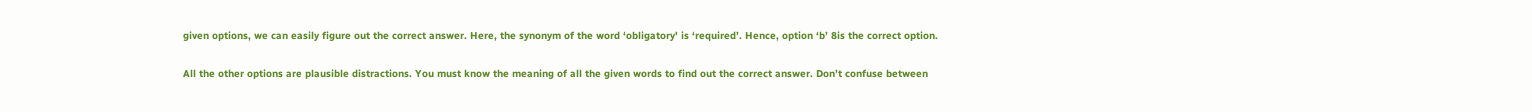given options, we can easily figure out the correct answer. Here, the synonym of the word ‘obligatory' is ‘required’. Hence, option ‘b’ 8is the correct option.

All the other options are plausible distractions. You must know the meaning of all the given words to find out the correct answer. Don’t confuse between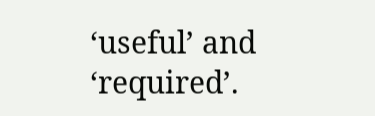‘useful’ and ‘required’.